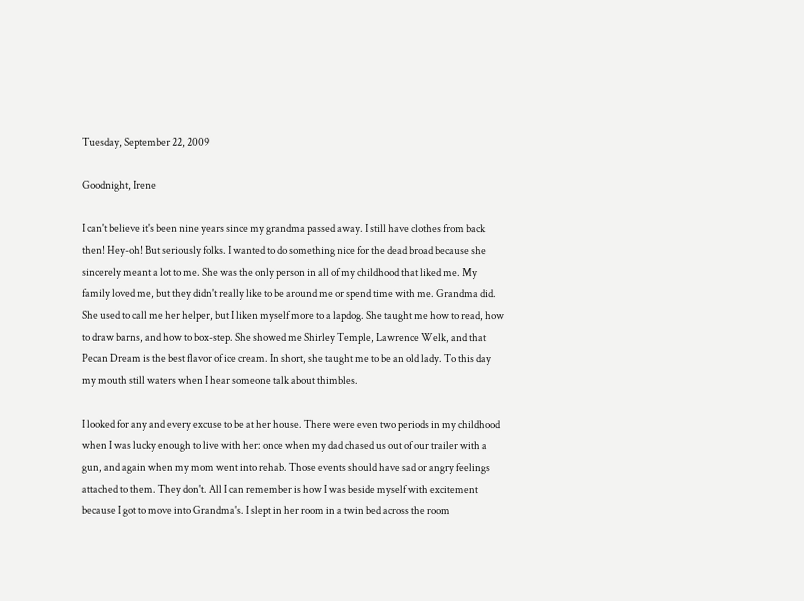Tuesday, September 22, 2009

Goodnight, Irene

I can't believe it's been nine years since my grandma passed away. I still have clothes from back then! Hey-oh! But seriously folks. I wanted to do something nice for the dead broad because she sincerely meant a lot to me. She was the only person in all of my childhood that liked me. My family loved me, but they didn't really like to be around me or spend time with me. Grandma did. She used to call me her helper, but I liken myself more to a lapdog. She taught me how to read, how to draw barns, and how to box-step. She showed me Shirley Temple, Lawrence Welk, and that Pecan Dream is the best flavor of ice cream. In short, she taught me to be an old lady. To this day my mouth still waters when I hear someone talk about thimbles.

I looked for any and every excuse to be at her house. There were even two periods in my childhood when I was lucky enough to live with her: once when my dad chased us out of our trailer with a gun, and again when my mom went into rehab. Those events should have sad or angry feelings attached to them. They don't. All I can remember is how I was beside myself with excitement because I got to move into Grandma's. I slept in her room in a twin bed across the room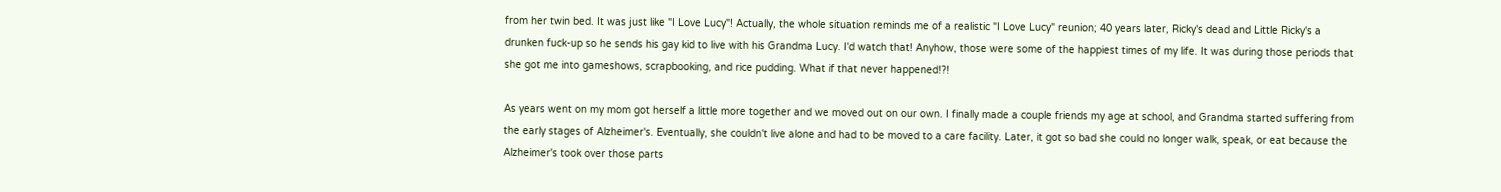from her twin bed. It was just like "I Love Lucy"! Actually, the whole situation reminds me of a realistic "I Love Lucy" reunion; 40 years later, Ricky's dead and Little Ricky's a drunken fuck-up so he sends his gay kid to live with his Grandma Lucy. I'd watch that! Anyhow, those were some of the happiest times of my life. It was during those periods that she got me into gameshows, scrapbooking, and rice pudding. What if that never happened!?!

As years went on my mom got herself a little more together and we moved out on our own. I finally made a couple friends my age at school, and Grandma started suffering from the early stages of Alzheimer's. Eventually, she couldn't live alone and had to be moved to a care facility. Later, it got so bad she could no longer walk, speak, or eat because the Alzheimer's took over those parts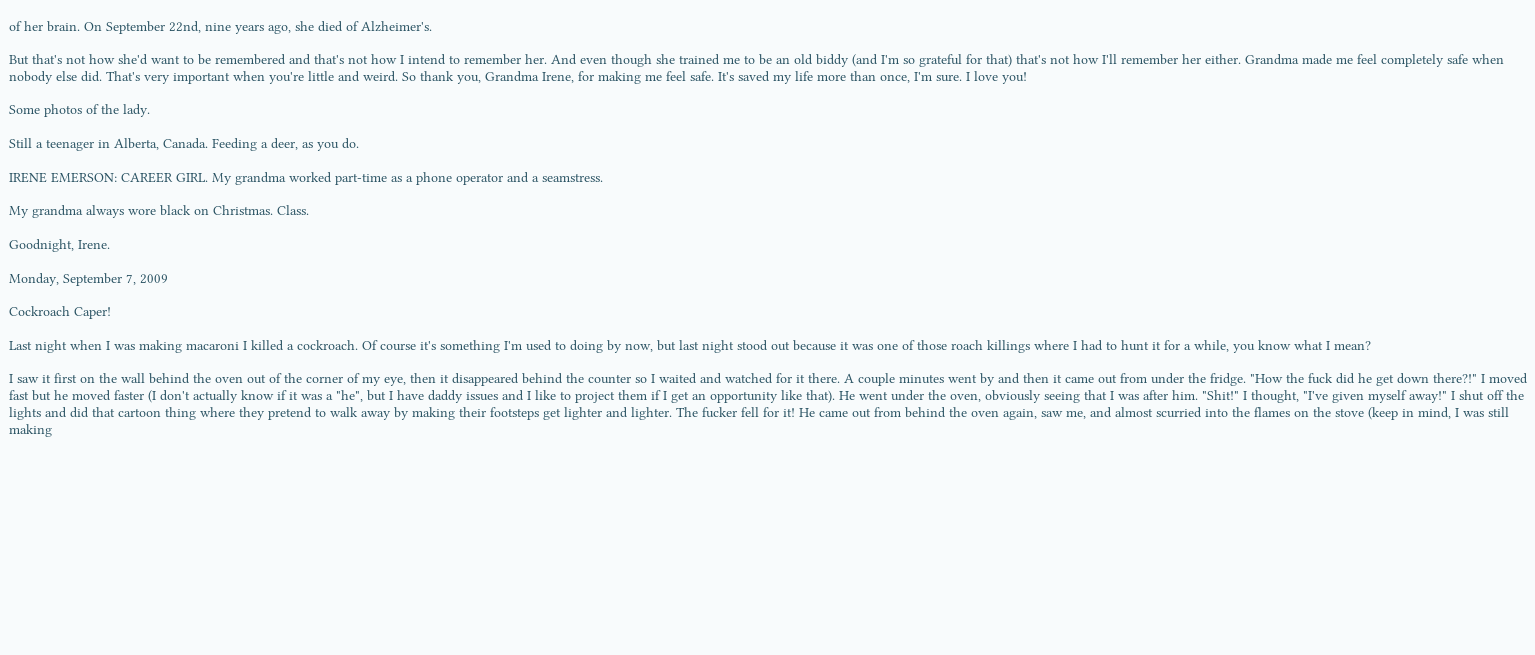of her brain. On September 22nd, nine years ago, she died of Alzheimer's.

But that's not how she'd want to be remembered and that's not how I intend to remember her. And even though she trained me to be an old biddy (and I'm so grateful for that) that's not how I'll remember her either. Grandma made me feel completely safe when nobody else did. That's very important when you're little and weird. So thank you, Grandma Irene, for making me feel safe. It's saved my life more than once, I'm sure. I love you!

Some photos of the lady.

Still a teenager in Alberta, Canada. Feeding a deer, as you do.

IRENE EMERSON: CAREER GIRL. My grandma worked part-time as a phone operator and a seamstress.

My grandma always wore black on Christmas. Class.

Goodnight, Irene.

Monday, September 7, 2009

Cockroach Caper!

Last night when I was making macaroni I killed a cockroach. Of course it's something I'm used to doing by now, but last night stood out because it was one of those roach killings where I had to hunt it for a while, you know what I mean?

I saw it first on the wall behind the oven out of the corner of my eye, then it disappeared behind the counter so I waited and watched for it there. A couple minutes went by and then it came out from under the fridge. "How the fuck did he get down there?!" I moved fast but he moved faster (I don't actually know if it was a "he", but I have daddy issues and I like to project them if I get an opportunity like that). He went under the oven, obviously seeing that I was after him. "Shit!" I thought, "I've given myself away!" I shut off the lights and did that cartoon thing where they pretend to walk away by making their footsteps get lighter and lighter. The fucker fell for it! He came out from behind the oven again, saw me, and almost scurried into the flames on the stove (keep in mind, I was still making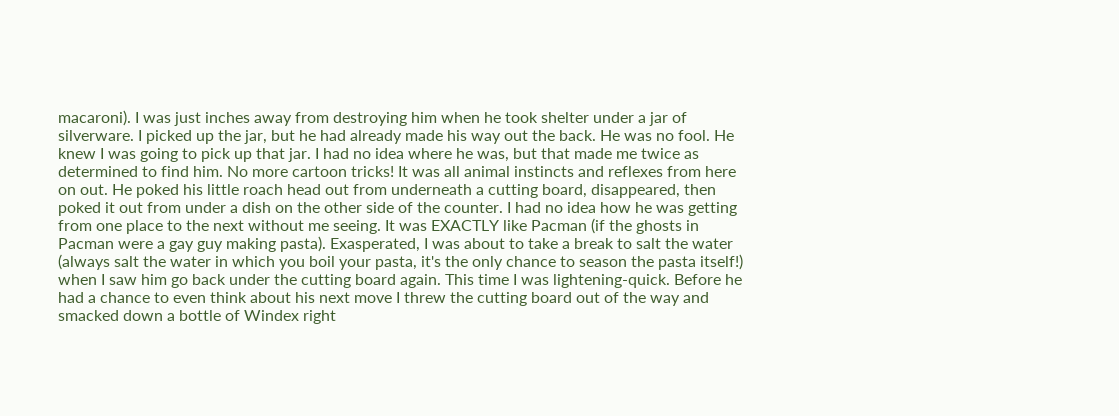macaroni). I was just inches away from destroying him when he took shelter under a jar of silverware. I picked up the jar, but he had already made his way out the back. He was no fool. He knew I was going to pick up that jar. I had no idea where he was, but that made me twice as determined to find him. No more cartoon tricks! It was all animal instincts and reflexes from here on out. He poked his little roach head out from underneath a cutting board, disappeared, then poked it out from under a dish on the other side of the counter. I had no idea how he was getting from one place to the next without me seeing. It was EXACTLY like Pacman (if the ghosts in Pacman were a gay guy making pasta). Exasperated, I was about to take a break to salt the water (always salt the water in which you boil your pasta, it's the only chance to season the pasta itself!) when I saw him go back under the cutting board again. This time I was lightening-quick. Before he had a chance to even think about his next move I threw the cutting board out of the way and smacked down a bottle of Windex right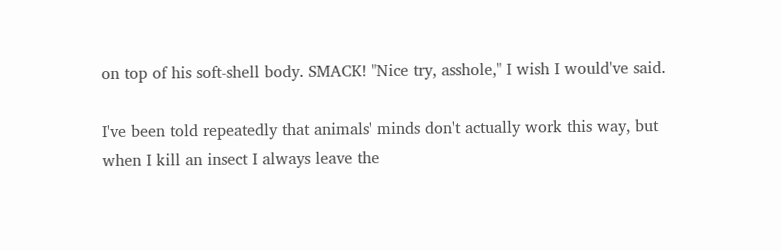on top of his soft-shell body. SMACK! "Nice try, asshole," I wish I would've said.

I've been told repeatedly that animals' minds don't actually work this way, but when I kill an insect I always leave the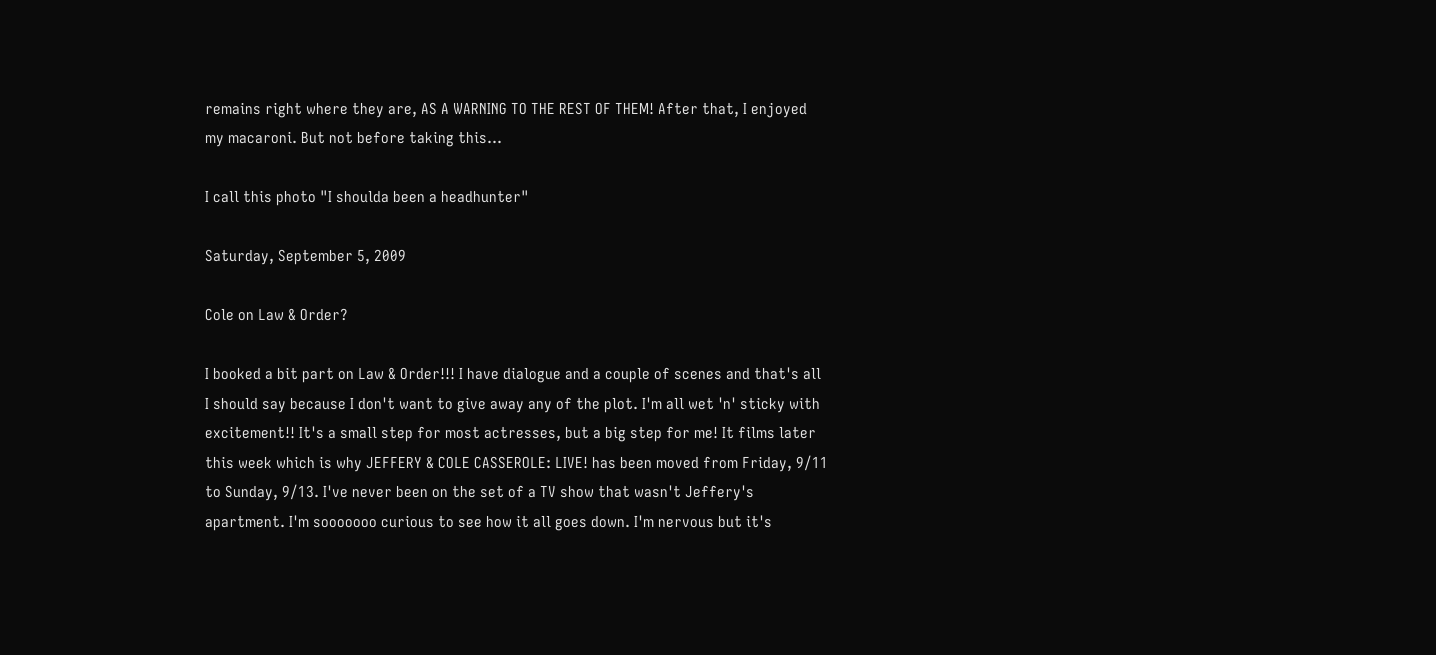remains right where they are, AS A WARNING TO THE REST OF THEM! After that, I enjoyed my macaroni. But not before taking this...

I call this photo "I shoulda been a headhunter"

Saturday, September 5, 2009

Cole on Law & Order?

I booked a bit part on Law & Order!!! I have dialogue and a couple of scenes and that's all I should say because I don't want to give away any of the plot. I'm all wet 'n' sticky with excitement!! It's a small step for most actresses, but a big step for me! It films later this week which is why JEFFERY & COLE CASSEROLE: LIVE! has been moved from Friday, 9/11 to Sunday, 9/13. I've never been on the set of a TV show that wasn't Jeffery's apartment. I'm sooooooo curious to see how it all goes down. I'm nervous but it's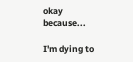okay because...

I'm dying to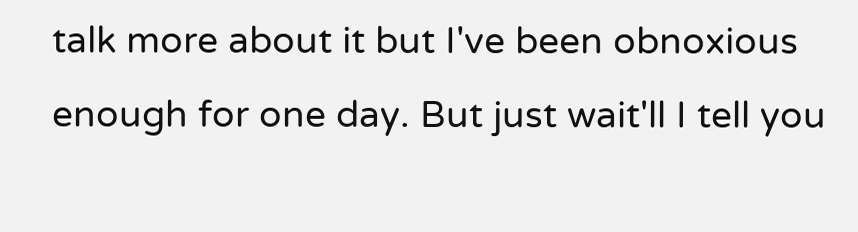talk more about it but I've been obnoxious enough for one day. But just wait'll I tell you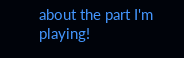about the part I'm playing!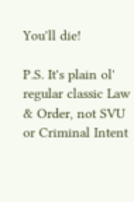You'll die!

P.S. It's plain ol' regular classic Law & Order, not SVU or Criminal Intent